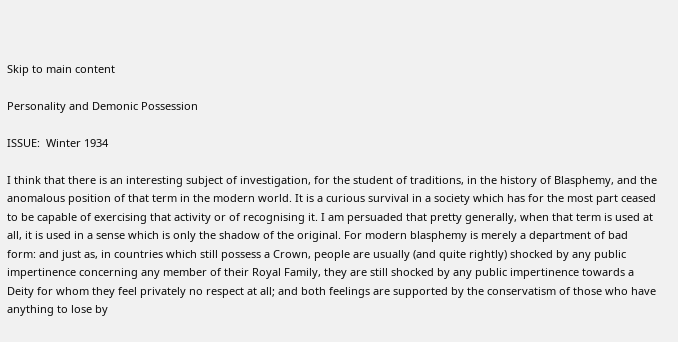Skip to main content

Personality and Demonic Possession

ISSUE:  Winter 1934

I think that there is an interesting subject of investigation, for the student of traditions, in the history of Blasphemy, and the anomalous position of that term in the modern world. It is a curious survival in a society which has for the most part ceased to be capable of exercising that activity or of recognising it. I am persuaded that pretty generally, when that term is used at all, it is used in a sense which is only the shadow of the original. For modern blasphemy is merely a department of bad form: and just as, in countries which still possess a Crown, people are usually (and quite rightly) shocked by any public impertinence concerning any member of their Royal Family, they are still shocked by any public impertinence towards a Deity for whom they feel privately no respect at all; and both feelings are supported by the conservatism of those who have anything to lose by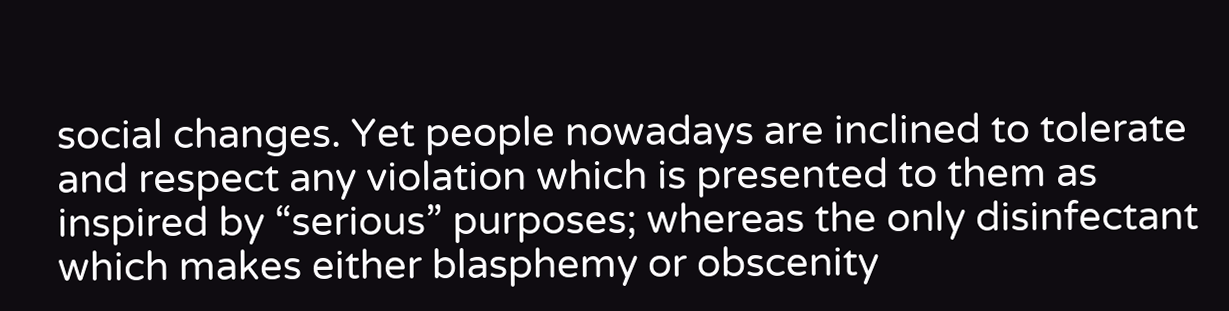social changes. Yet people nowadays are inclined to tolerate and respect any violation which is presented to them as inspired by “serious” purposes; whereas the only disinfectant which makes either blasphemy or obscenity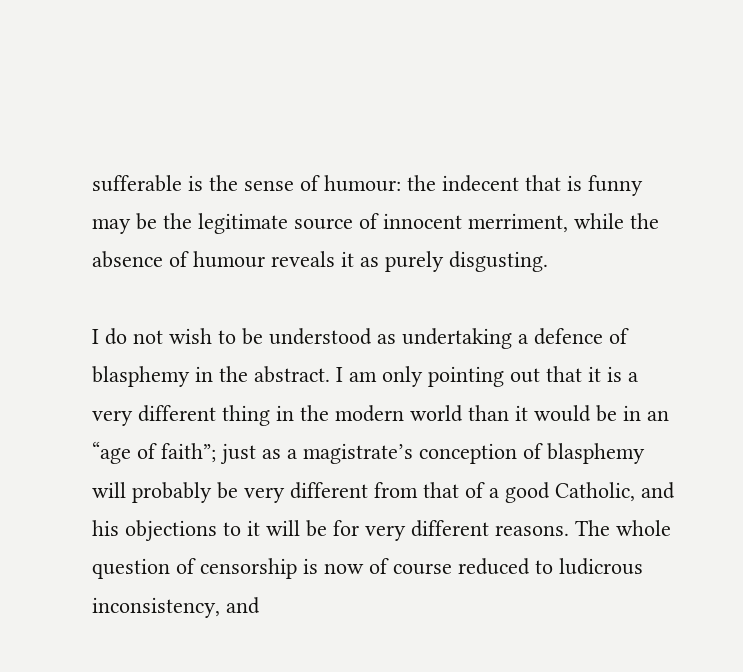sufferable is the sense of humour: the indecent that is funny may be the legitimate source of innocent merriment, while the absence of humour reveals it as purely disgusting.

I do not wish to be understood as undertaking a defence of blasphemy in the abstract. I am only pointing out that it is a very different thing in the modern world than it would be in an “age of faith”; just as a magistrate’s conception of blasphemy will probably be very different from that of a good Catholic, and his objections to it will be for very different reasons. The whole question of censorship is now of course reduced to ludicrous inconsistency, and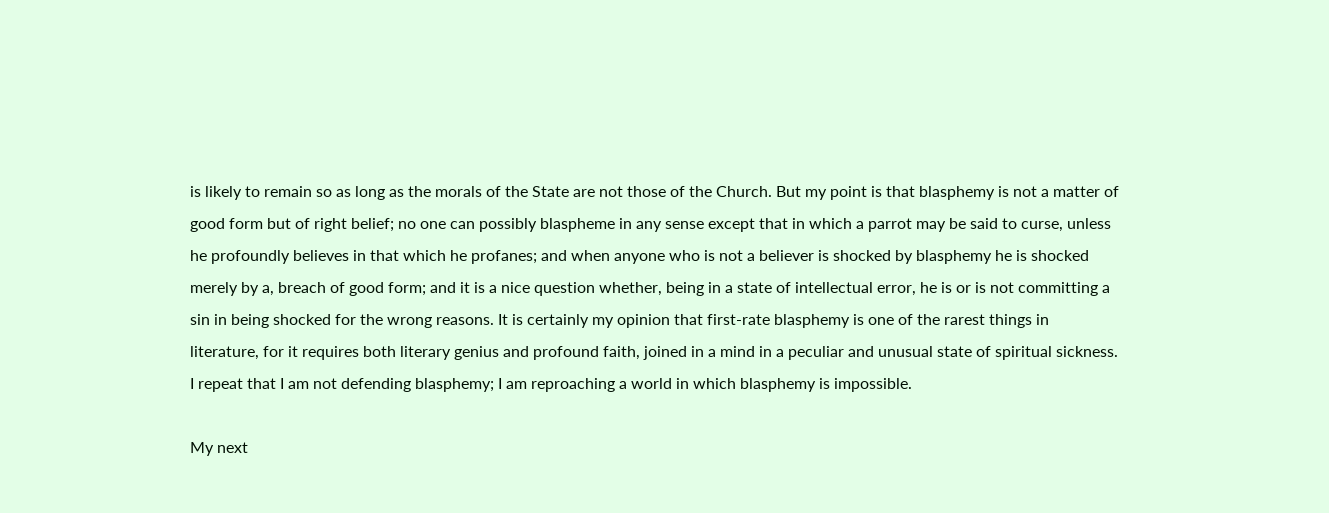is likely to remain so as long as the morals of the State are not those of the Church. But my point is that blasphemy is not a matter of good form but of right belief; no one can possibly blaspheme in any sense except that in which a parrot may be said to curse, unless he profoundly believes in that which he profanes; and when anyone who is not a believer is shocked by blasphemy he is shocked merely by a, breach of good form; and it is a nice question whether, being in a state of intellectual error, he is or is not committing a sin in being shocked for the wrong reasons. It is certainly my opinion that first-rate blasphemy is one of the rarest things in literature, for it requires both literary genius and profound faith, joined in a mind in a peculiar and unusual state of spiritual sickness. I repeat that I am not defending blasphemy; I am reproaching a world in which blasphemy is impossible.

My next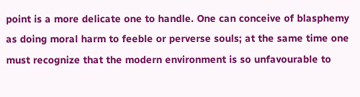point is a more delicate one to handle. One can conceive of blasphemy as doing moral harm to feeble or perverse souls; at the same time one must recognize that the modern environment is so unfavourable to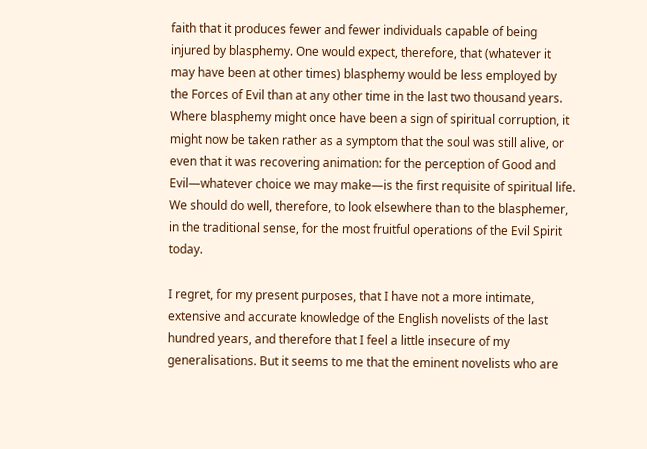faith that it produces fewer and fewer individuals capable of being injured by blasphemy. One would expect, therefore, that (whatever it may have been at other times) blasphemy would be less employed by the Forces of Evil than at any other time in the last two thousand years. Where blasphemy might once have been a sign of spiritual corruption, it might now be taken rather as a symptom that the soul was still alive, or even that it was recovering animation: for the perception of Good and Evil—whatever choice we may make—is the first requisite of spiritual life. We should do well, therefore, to look elsewhere than to the blasphemer, in the traditional sense, for the most fruitful operations of the Evil Spirit today.

I regret, for my present purposes, that I have not a more intimate, extensive and accurate knowledge of the English novelists of the last hundred years, and therefore that I feel a little insecure of my generalisations. But it seems to me that the eminent novelists who are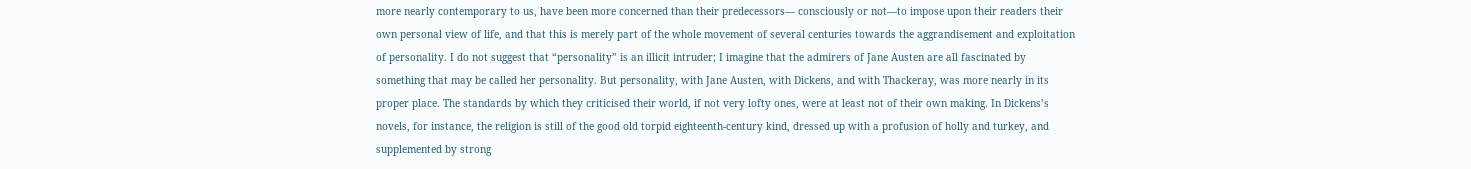more nearly contemporary to us, have been more concerned than their predecessors— consciously or not—to impose upon their readers their own personal view of life, and that this is merely part of the whole movement of several centuries towards the aggrandisement and exploitation of personality. I do not suggest that “personality” is an illicit intruder; I imagine that the admirers of Jane Austen are all fascinated by something that may be called her personality. But personality, with Jane Austen, with Dickens, and with Thackeray, was more nearly in its proper place. The standards by which they criticised their world, if not very lofty ones, were at least not of their own making. In Dickens’s novels, for instance, the religion is still of the good old torpid eighteenth-century kind, dressed up with a profusion of holly and turkey, and supplemented by strong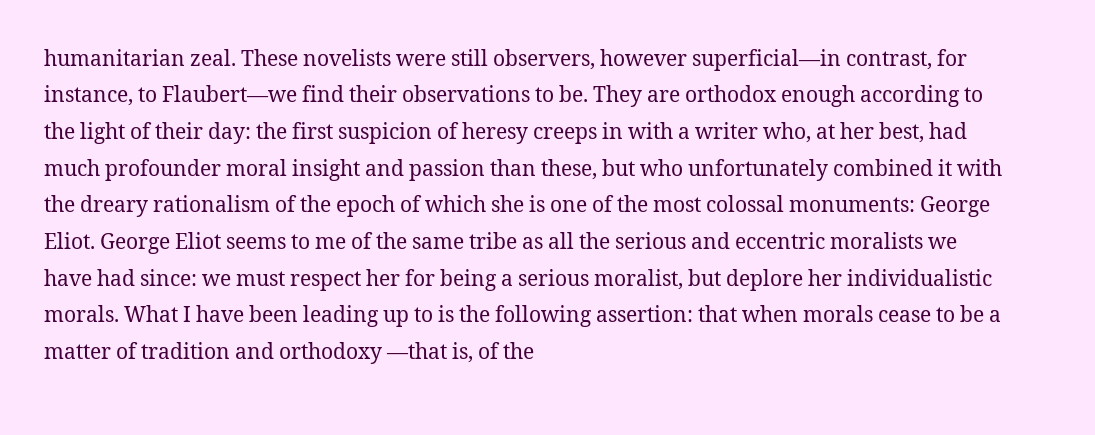humanitarian zeal. These novelists were still observers, however superficial—in contrast, for instance, to Flaubert—we find their observations to be. They are orthodox enough according to the light of their day: the first suspicion of heresy creeps in with a writer who, at her best, had much profounder moral insight and passion than these, but who unfortunately combined it with the dreary rationalism of the epoch of which she is one of the most colossal monuments: George Eliot. George Eliot seems to me of the same tribe as all the serious and eccentric moralists we have had since: we must respect her for being a serious moralist, but deplore her individualistic morals. What I have been leading up to is the following assertion: that when morals cease to be a matter of tradition and orthodoxy —that is, of the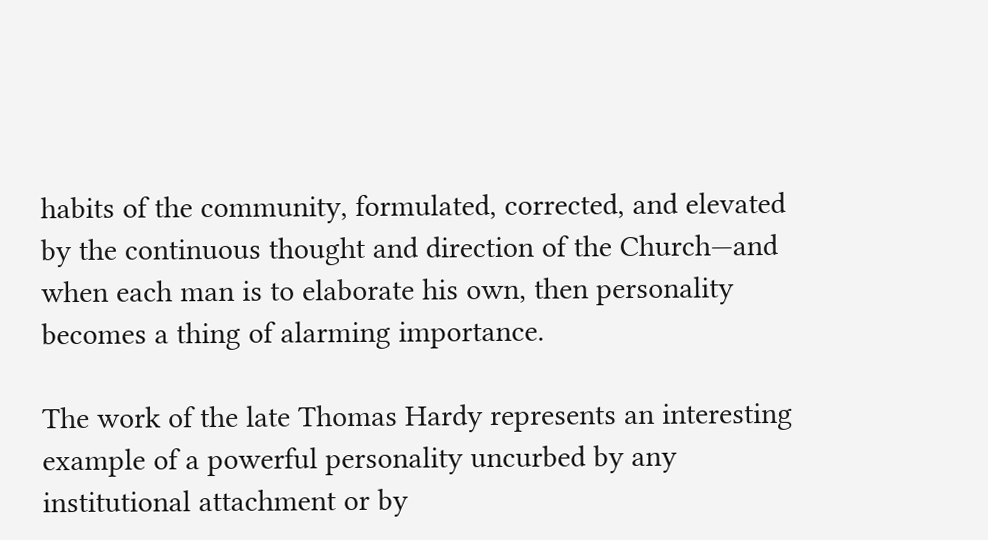habits of the community, formulated, corrected, and elevated by the continuous thought and direction of the Church—and when each man is to elaborate his own, then personality becomes a thing of alarming importance.

The work of the late Thomas Hardy represents an interesting example of a powerful personality uncurbed by any institutional attachment or by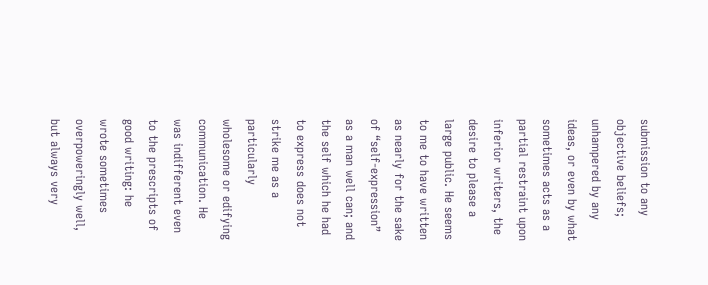submission to any objective beliefs; unhampered by any ideas, or even by what sometimes acts as a partial restraint upon inferior writers, the desire to please a large public. He seems to me to have written as nearly for the sake of “self-expression” as a man well can; and the self which he had to express does not strike me as a particularly wholesome or edifying communication. He was indifferent even to the prescripts of good writing: he wrote sometimes overpoweringly well, but always very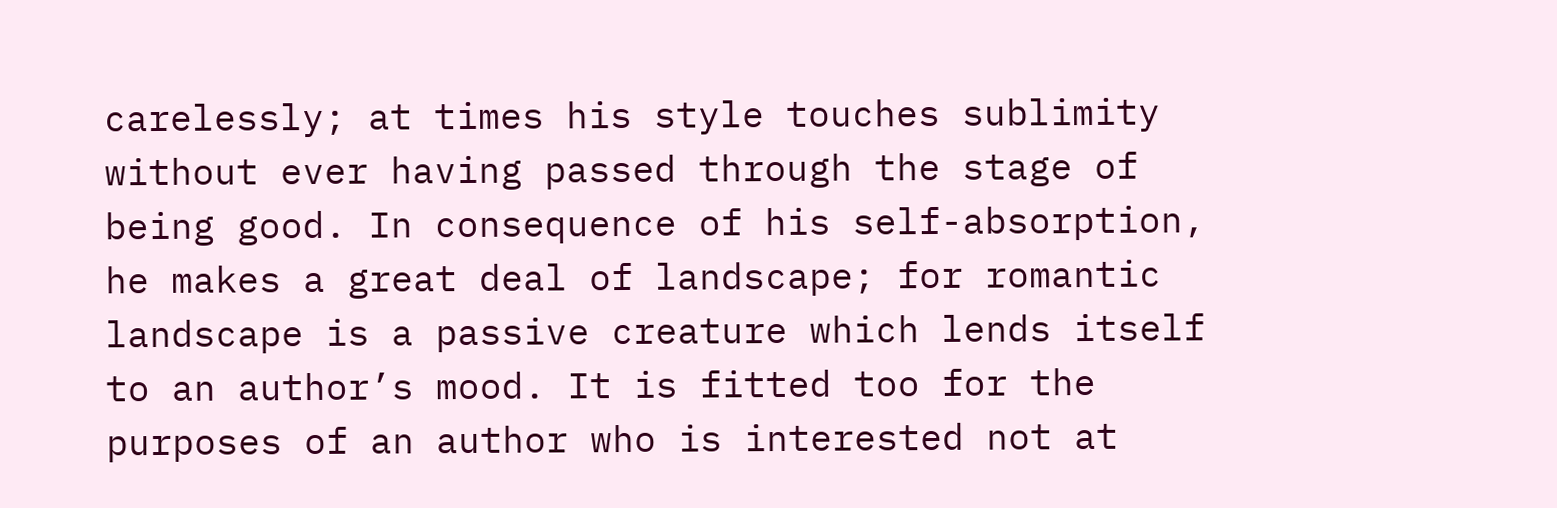carelessly; at times his style touches sublimity without ever having passed through the stage of being good. In consequence of his self-absorption, he makes a great deal of landscape; for romantic landscape is a passive creature which lends itself to an author’s mood. It is fitted too for the purposes of an author who is interested not at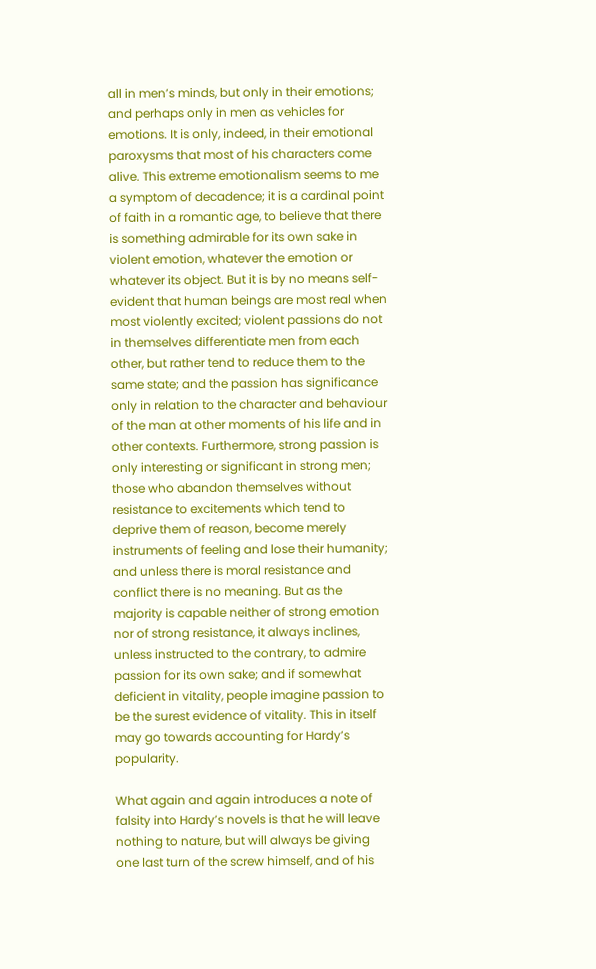all in men’s minds, but only in their emotions; and perhaps only in men as vehicles for emotions. It is only, indeed, in their emotional paroxysms that most of his characters come alive. This extreme emotionalism seems to me a symptom of decadence; it is a cardinal point of faith in a romantic age, to believe that there is something admirable for its own sake in violent emotion, whatever the emotion or whatever its object. But it is by no means self-evident that human beings are most real when most violently excited; violent passions do not in themselves differentiate men from each other, but rather tend to reduce them to the same state; and the passion has significance only in relation to the character and behaviour of the man at other moments of his life and in other contexts. Furthermore, strong passion is only interesting or significant in strong men; those who abandon themselves without resistance to excitements which tend to deprive them of reason, become merely instruments of feeling and lose their humanity; and unless there is moral resistance and conflict there is no meaning. But as the majority is capable neither of strong emotion nor of strong resistance, it always inclines, unless instructed to the contrary, to admire passion for its own sake; and if somewhat deficient in vitality, people imagine passion to be the surest evidence of vitality. This in itself may go towards accounting for Hardy’s popularity.

What again and again introduces a note of falsity into Hardy’s novels is that he will leave nothing to nature, but will always be giving one last turn of the screw himself, and of his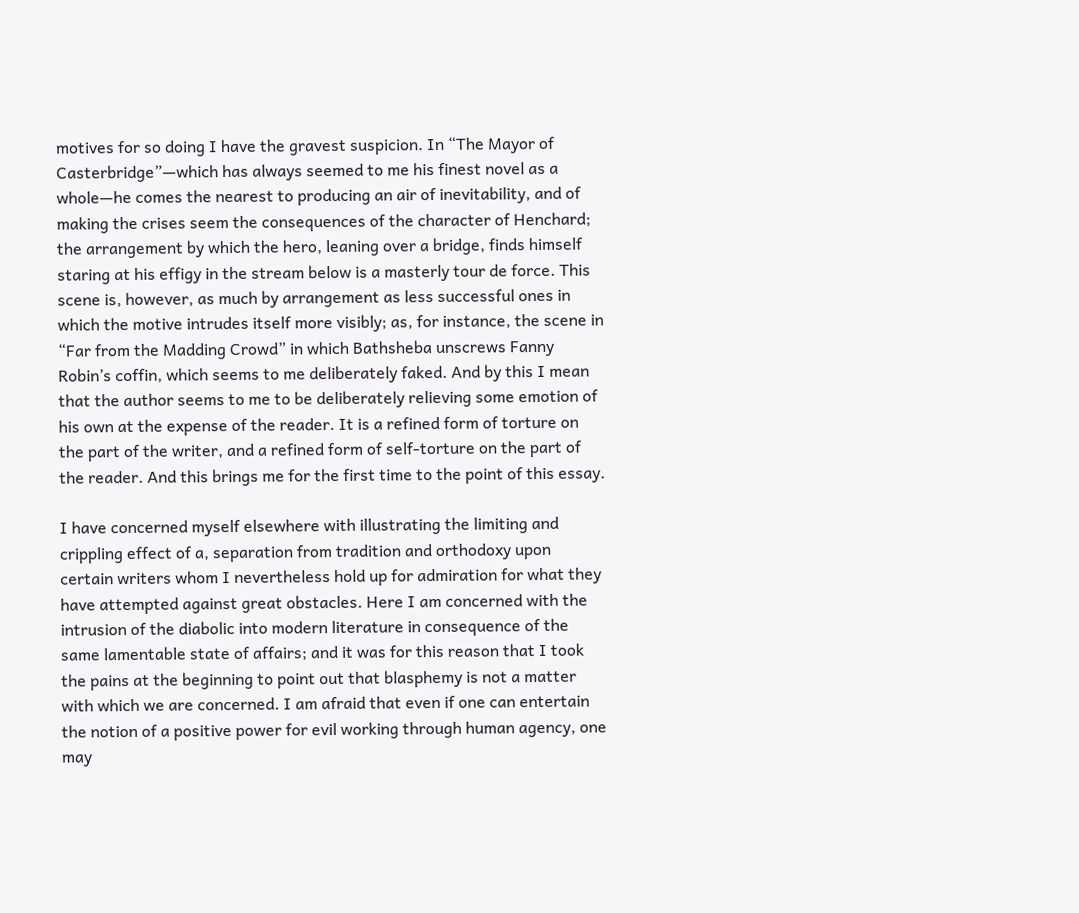motives for so doing I have the gravest suspicion. In “The Mayor of Casterbridge”—which has always seemed to me his finest novel as a whole—he comes the nearest to producing an air of inevitability, and of making the crises seem the consequences of the character of Henchard; the arrangement by which the hero, leaning over a bridge, finds himself staring at his effigy in the stream below is a masterly tour de force. This scene is, however, as much by arrangement as less successful ones in which the motive intrudes itself more visibly; as, for instance, the scene in “Far from the Madding Crowd” in which Bathsheba unscrews Fanny Robin’s coffin, which seems to me deliberately faked. And by this I mean that the author seems to me to be deliberately relieving some emotion of his own at the expense of the reader. It is a refined form of torture on the part of the writer, and a refined form of self-torture on the part of the reader. And this brings me for the first time to the point of this essay.

I have concerned myself elsewhere with illustrating the limiting and crippling effect of a, separation from tradition and orthodoxy upon certain writers whom I nevertheless hold up for admiration for what they have attempted against great obstacles. Here I am concerned with the intrusion of the diabolic into modern literature in consequence of the same lamentable state of affairs; and it was for this reason that I took the pains at the beginning to point out that blasphemy is not a matter with which we are concerned. I am afraid that even if one can entertain the notion of a positive power for evil working through human agency, one may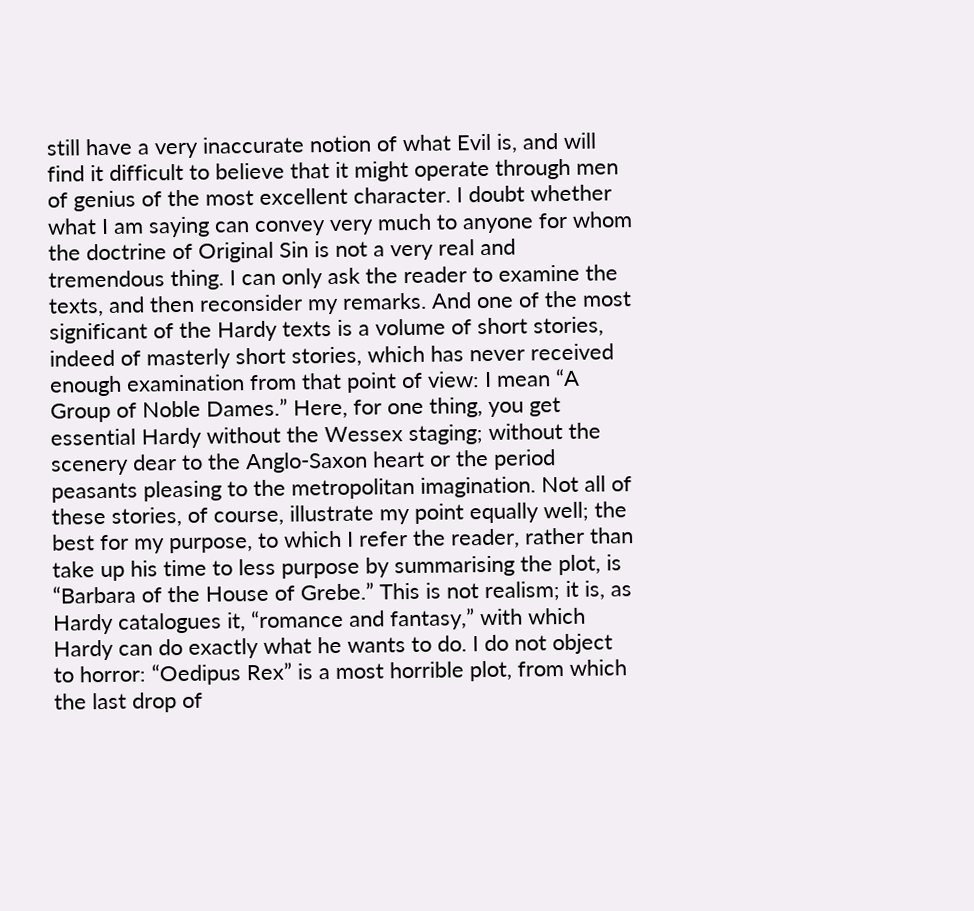still have a very inaccurate notion of what Evil is, and will find it difficult to believe that it might operate through men of genius of the most excellent character. I doubt whether what I am saying can convey very much to anyone for whom the doctrine of Original Sin is not a very real and tremendous thing. I can only ask the reader to examine the texts, and then reconsider my remarks. And one of the most significant of the Hardy texts is a volume of short stories, indeed of masterly short stories, which has never received enough examination from that point of view: I mean “A Group of Noble Dames.” Here, for one thing, you get essential Hardy without the Wessex staging; without the scenery dear to the Anglo-Saxon heart or the period peasants pleasing to the metropolitan imagination. Not all of these stories, of course, illustrate my point equally well; the best for my purpose, to which I refer the reader, rather than take up his time to less purpose by summarising the plot, is “Barbara of the House of Grebe.” This is not realism; it is, as Hardy catalogues it, “romance and fantasy,” with which Hardy can do exactly what he wants to do. I do not object to horror: “Oedipus Rex” is a most horrible plot, from which the last drop of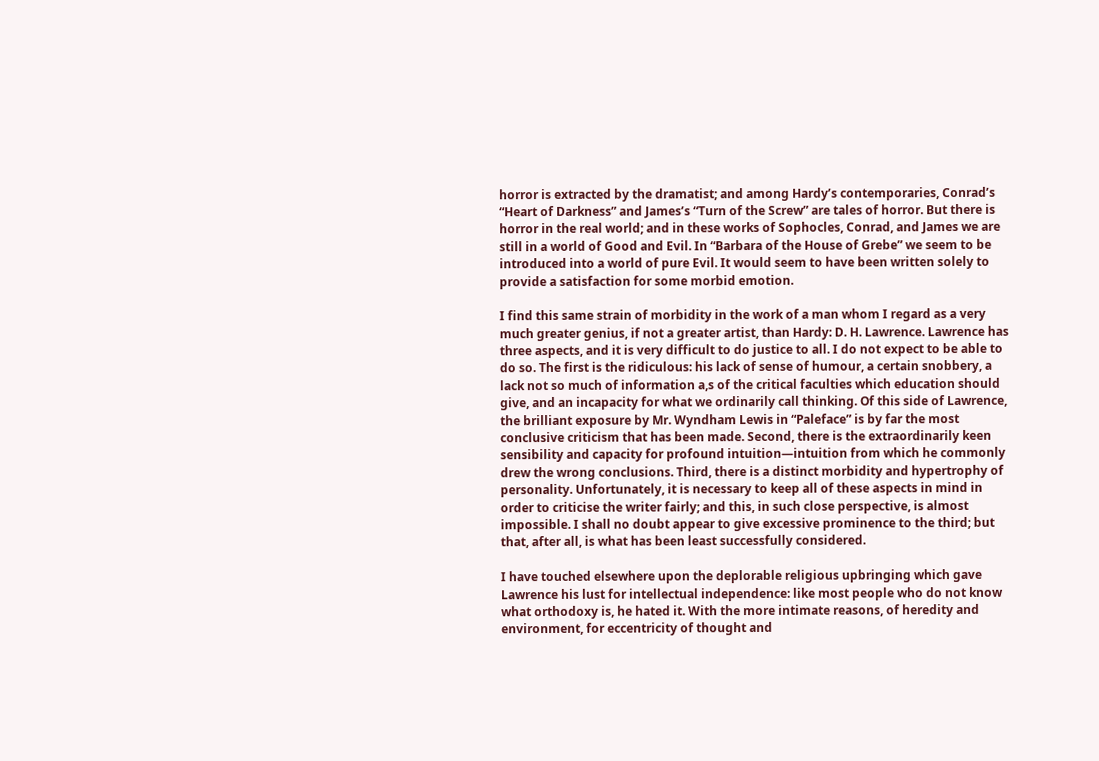horror is extracted by the dramatist; and among Hardy’s contemporaries, Conrad’s “Heart of Darkness” and James’s “Turn of the Screw” are tales of horror. But there is horror in the real world; and in these works of Sophocles, Conrad, and James we are still in a world of Good and Evil. In “Barbara of the House of Grebe” we seem to be introduced into a world of pure Evil. It would seem to have been written solely to provide a satisfaction for some morbid emotion.

I find this same strain of morbidity in the work of a man whom I regard as a very much greater genius, if not a greater artist, than Hardy: D. H. Lawrence. Lawrence has three aspects, and it is very difficult to do justice to all. I do not expect to be able to do so. The first is the ridiculous: his lack of sense of humour, a certain snobbery, a lack not so much of information a,s of the critical faculties which education should give, and an incapacity for what we ordinarily call thinking. Of this side of Lawrence, the brilliant exposure by Mr. Wyndham Lewis in “Paleface” is by far the most conclusive criticism that has been made. Second, there is the extraordinarily keen sensibility and capacity for profound intuition—intuition from which he commonly drew the wrong conclusions. Third, there is a distinct morbidity and hypertrophy of personality. Unfortunately, it is necessary to keep all of these aspects in mind in order to criticise the writer fairly; and this, in such close perspective, is almost impossible. I shall no doubt appear to give excessive prominence to the third; but that, after all, is what has been least successfully considered.

I have touched elsewhere upon the deplorable religious upbringing which gave Lawrence his lust for intellectual independence: like most people who do not know what orthodoxy is, he hated it. With the more intimate reasons, of heredity and environment, for eccentricity of thought and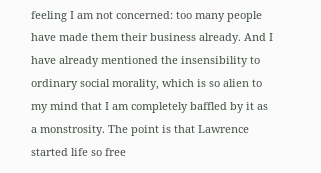feeling I am not concerned: too many people have made them their business already. And I have already mentioned the insensibility to ordinary social morality, which is so alien to my mind that I am completely baffled by it as a monstrosity. The point is that Lawrence started life so free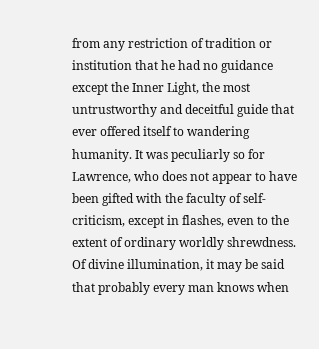from any restriction of tradition or institution that he had no guidance except the Inner Light, the most untrustworthy and deceitful guide that ever offered itself to wandering humanity. It was peculiarly so for Lawrence, who does not appear to have been gifted with the faculty of self-criticism, except in flashes, even to the extent of ordinary worldly shrewdness. Of divine illumination, it may be said that probably every man knows when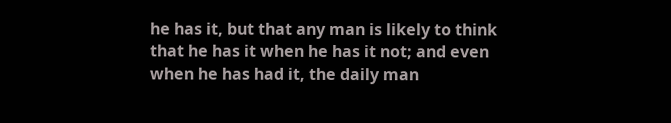he has it, but that any man is likely to think that he has it when he has it not; and even when he has had it, the daily man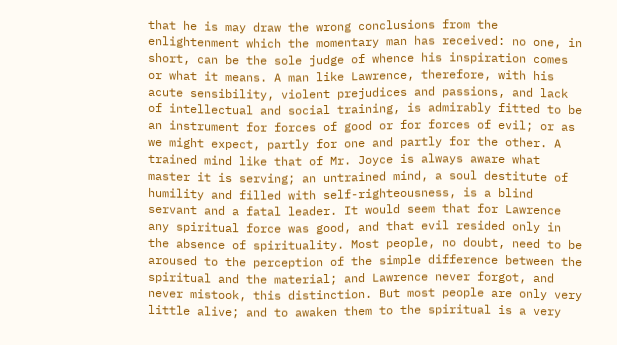that he is may draw the wrong conclusions from the enlightenment which the momentary man has received: no one, in short, can be the sole judge of whence his inspiration comes or what it means. A man like Lawrence, therefore, with his acute sensibility, violent prejudices and passions, and lack of intellectual and social training, is admirably fitted to be an instrument for forces of good or for forces of evil; or as we might expect, partly for one and partly for the other. A trained mind like that of Mr. Joyce is always aware what master it is serving; an untrained mind, a soul destitute of humility and filled with self-righteousness, is a blind servant and a fatal leader. It would seem that for Lawrence any spiritual force was good, and that evil resided only in the absence of spirituality. Most people, no doubt, need to be aroused to the perception of the simple difference between the spiritual and the material; and Lawrence never forgot, and never mistook, this distinction. But most people are only very little alive; and to awaken them to the spiritual is a very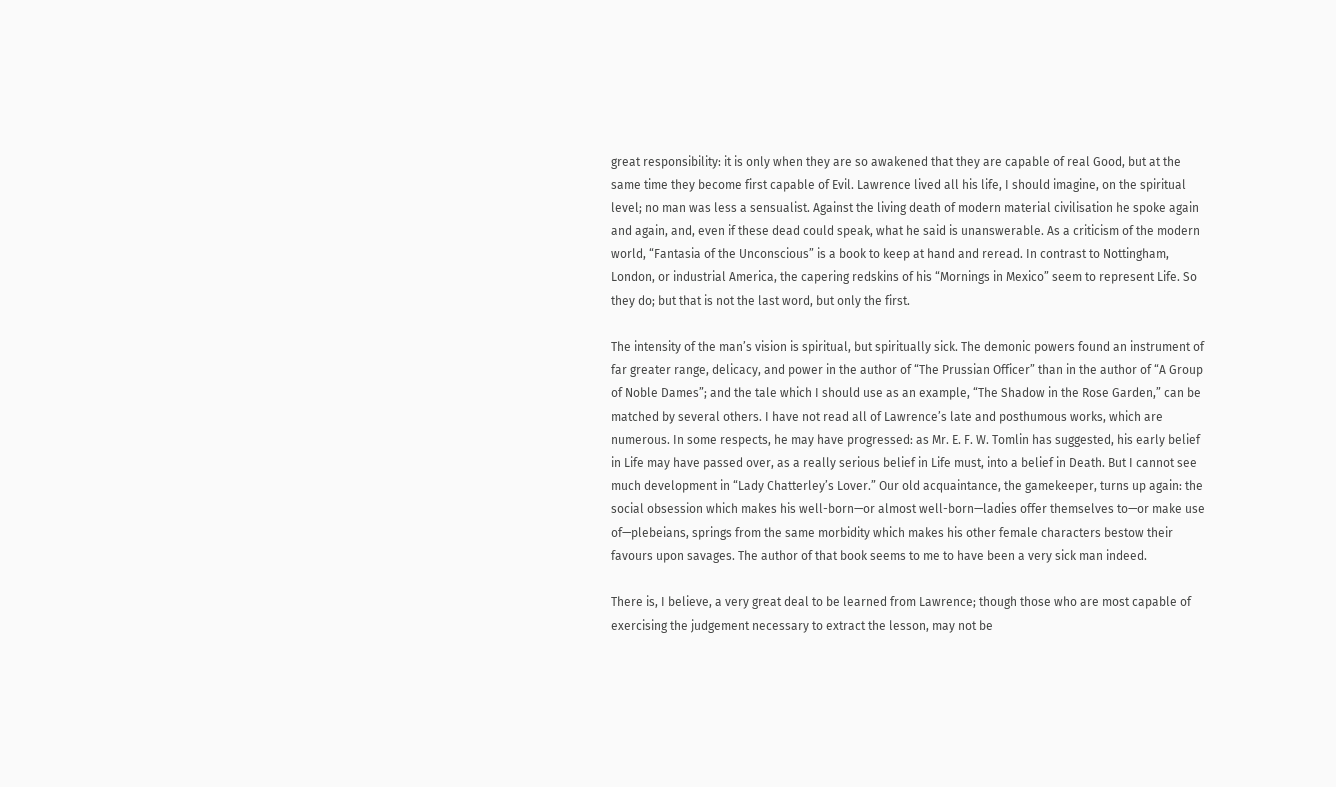great responsibility: it is only when they are so awakened that they are capable of real Good, but at the same time they become first capable of Evil. Lawrence lived all his life, I should imagine, on the spiritual level; no man was less a sensualist. Against the living death of modern material civilisation he spoke again and again, and, even if these dead could speak, what he said is unanswerable. As a criticism of the modern world, “Fantasia of the Unconscious” is a book to keep at hand and reread. In contrast to Nottingham, London, or industrial America, the capering redskins of his “Mornings in Mexico” seem to represent Life. So they do; but that is not the last word, but only the first.

The intensity of the man’s vision is spiritual, but spiritually sick. The demonic powers found an instrument of far greater range, delicacy, and power in the author of “The Prussian Officer” than in the author of “A Group of Noble Dames”; and the tale which I should use as an example, “The Shadow in the Rose Garden,” can be matched by several others. I have not read all of Lawrence’s late and posthumous works, which are numerous. In some respects, he may have progressed: as Mr. E. F. W. Tomlin has suggested, his early belief in Life may have passed over, as a really serious belief in Life must, into a belief in Death. But I cannot see much development in “Lady Chatterley’s Lover.” Our old acquaintance, the gamekeeper, turns up again: the social obsession which makes his well-born—or almost well-born—ladies offer themselves to—or make use of—plebeians, springs from the same morbidity which makes his other female characters bestow their favours upon savages. The author of that book seems to me to have been a very sick man indeed.

There is, I believe, a very great deal to be learned from Lawrence; though those who are most capable of exercising the judgement necessary to extract the lesson, may not be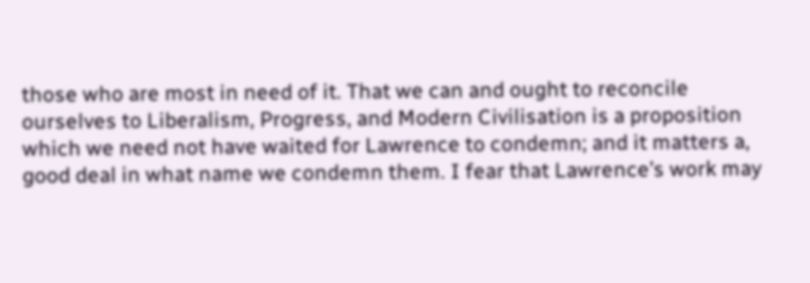those who are most in need of it. That we can and ought to reconcile ourselves to Liberalism, Progress, and Modern Civilisation is a proposition which we need not have waited for Lawrence to condemn; and it matters a, good deal in what name we condemn them. I fear that Lawrence’s work may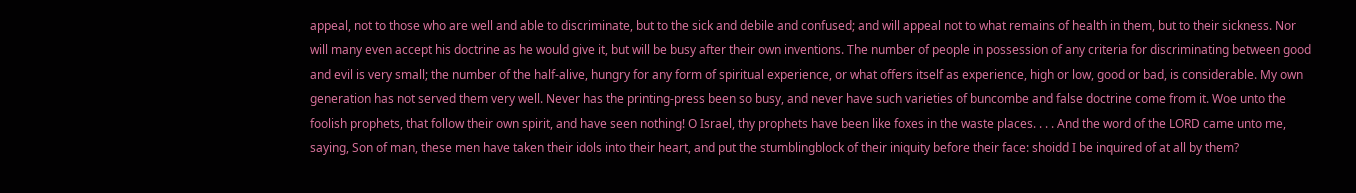appeal, not to those who are well and able to discriminate, but to the sick and debile and confused; and will appeal not to what remains of health in them, but to their sickness. Nor will many even accept his doctrine as he would give it, but will be busy after their own inventions. The number of people in possession of any criteria for discriminating between good and evil is very small; the number of the half-alive, hungry for any form of spiritual experience, or what offers itself as experience, high or low, good or bad, is considerable. My own generation has not served them very well. Never has the printing-press been so busy, and never have such varieties of buncombe and false doctrine come from it. Woe unto the foolish prophets, that follow their own spirit, and have seen nothing! O Israel, thy prophets have been like foxes in the waste places. . . . And the word of the LORD came unto me, saying, Son of man, these men have taken their idols into their heart, and put the stumblingblock of their iniquity before their face: shoidd I be inquired of at all by them?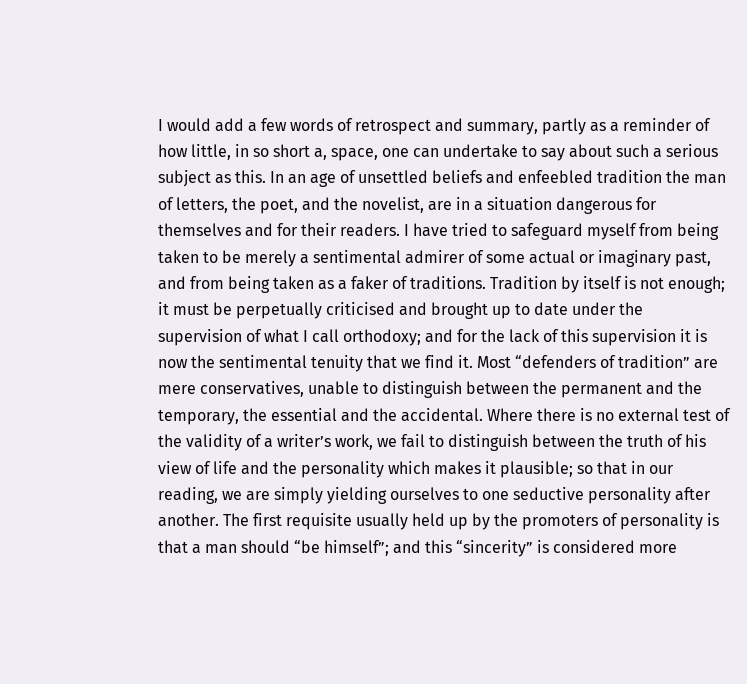I would add a few words of retrospect and summary, partly as a reminder of how little, in so short a, space, one can undertake to say about such a serious subject as this. In an age of unsettled beliefs and enfeebled tradition the man of letters, the poet, and the novelist, are in a situation dangerous for themselves and for their readers. I have tried to safeguard myself from being taken to be merely a sentimental admirer of some actual or imaginary past, and from being taken as a faker of traditions. Tradition by itself is not enough; it must be perpetually criticised and brought up to date under the supervision of what I call orthodoxy; and for the lack of this supervision it is now the sentimental tenuity that we find it. Most “defenders of tradition” are mere conservatives, unable to distinguish between the permanent and the temporary, the essential and the accidental. Where there is no external test of the validity of a writer’s work, we fail to distinguish between the truth of his view of life and the personality which makes it plausible; so that in our reading, we are simply yielding ourselves to one seductive personality after another. The first requisite usually held up by the promoters of personality is that a man should “be himself”; and this “sincerity” is considered more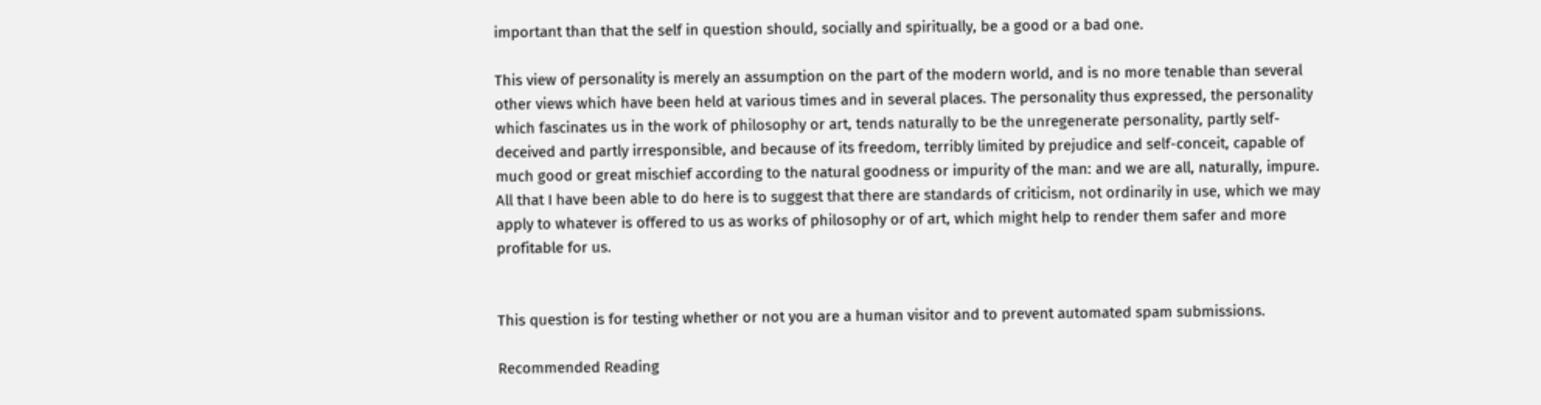important than that the self in question should, socially and spiritually, be a good or a bad one.

This view of personality is merely an assumption on the part of the modern world, and is no more tenable than several other views which have been held at various times and in several places. The personality thus expressed, the personality which fascinates us in the work of philosophy or art, tends naturally to be the unregenerate personality, partly self-deceived and partly irresponsible, and because of its freedom, terribly limited by prejudice and self-conceit, capable of much good or great mischief according to the natural goodness or impurity of the man: and we are all, naturally, impure. All that I have been able to do here is to suggest that there are standards of criticism, not ordinarily in use, which we may apply to whatever is offered to us as works of philosophy or of art, which might help to render them safer and more profitable for us.


This question is for testing whether or not you are a human visitor and to prevent automated spam submissions.

Recommended Reading